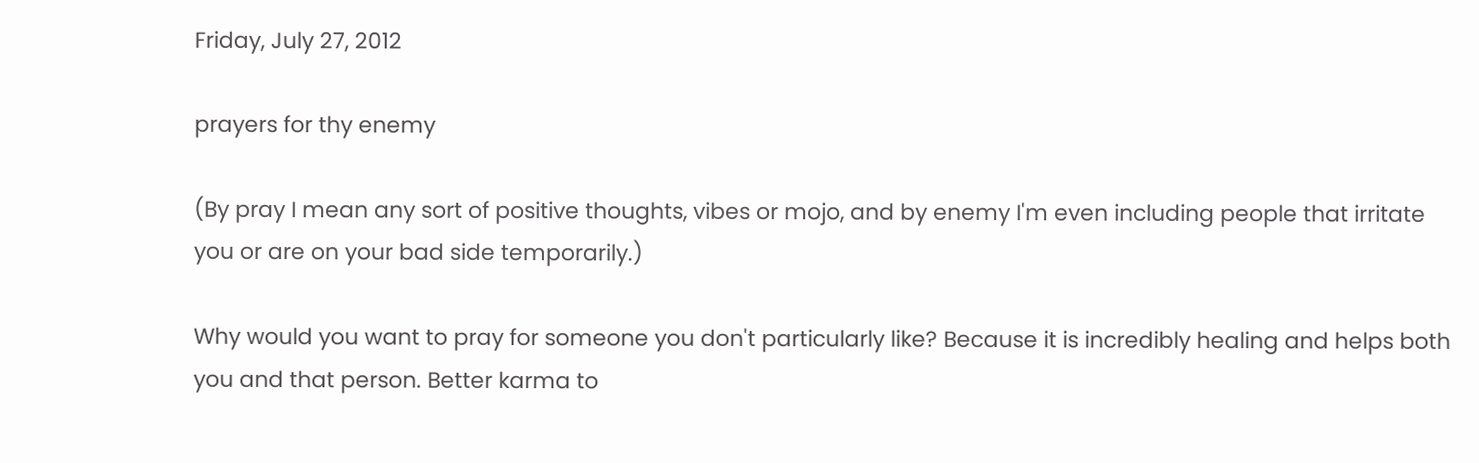Friday, July 27, 2012

prayers for thy enemy

(By pray I mean any sort of positive thoughts, vibes or mojo, and by enemy I'm even including people that irritate you or are on your bad side temporarily.)

Why would you want to pray for someone you don't particularly like? Because it is incredibly healing and helps both you and that person. Better karma to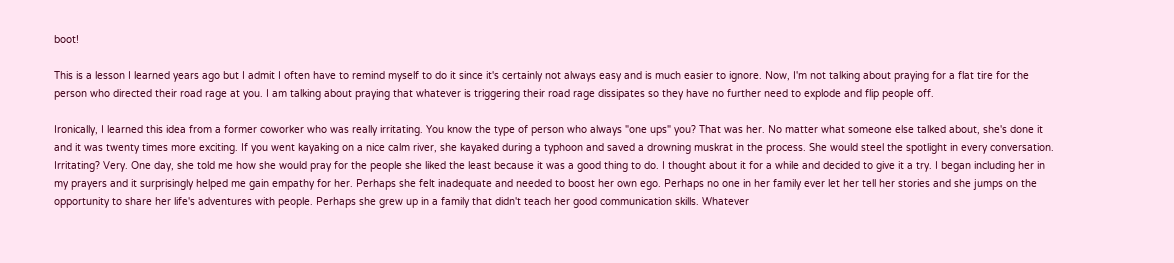boot!

This is a lesson I learned years ago but I admit I often have to remind myself to do it since it's certainly not always easy and is much easier to ignore. Now, I'm not talking about praying for a flat tire for the person who directed their road rage at you. I am talking about praying that whatever is triggering their road rage dissipates so they have no further need to explode and flip people off.

Ironically, I learned this idea from a former coworker who was really irritating. You know the type of person who always "one ups" you? That was her. No matter what someone else talked about, she's done it and it was twenty times more exciting. If you went kayaking on a nice calm river, she kayaked during a typhoon and saved a drowning muskrat in the process. She would steel the spotlight in every conversation. Irritating? Very. One day, she told me how she would pray for the people she liked the least because it was a good thing to do. I thought about it for a while and decided to give it a try. I began including her in my prayers and it surprisingly helped me gain empathy for her. Perhaps she felt inadequate and needed to boost her own ego. Perhaps no one in her family ever let her tell her stories and she jumps on the opportunity to share her life's adventures with people. Perhaps she grew up in a family that didn't teach her good communication skills. Whatever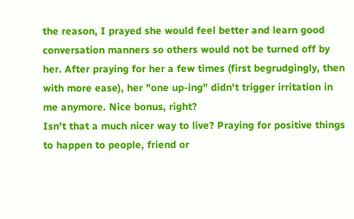the reason, I prayed she would feel better and learn good conversation manners so others would not be turned off by her. After praying for her a few times (first begrudgingly, then with more ease), her "one up-ing" didn't trigger irritation in me anymore. Nice bonus, right?
Isn't that a much nicer way to live? Praying for positive things to happen to people, friend or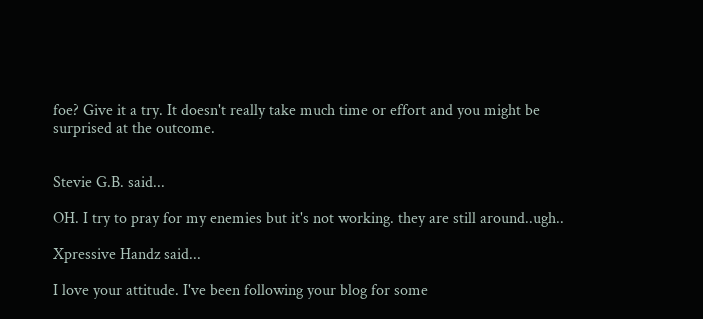foe? Give it a try. It doesn't really take much time or effort and you might be surprised at the outcome.


Stevie G.B. said...

OH. I try to pray for my enemies but it's not working. they are still around..ugh..

Xpressive Handz said...

I love your attitude. I've been following your blog for some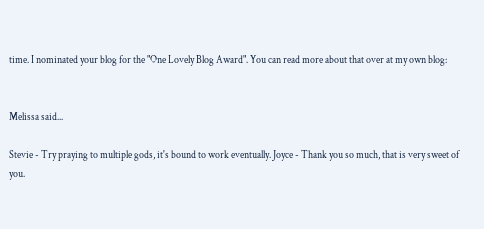time. I nominated your blog for the "One Lovely Blog Award". You can read more about that over at my own blog:


Melissa said...

Stevie - Try praying to multiple gods, it's bound to work eventually. Joyce - Thank you so much, that is very sweet of you.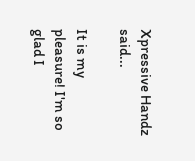Xpressive Handz said...

It is my pleasure! I'm so glad I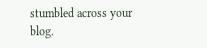stumbled across your blog.